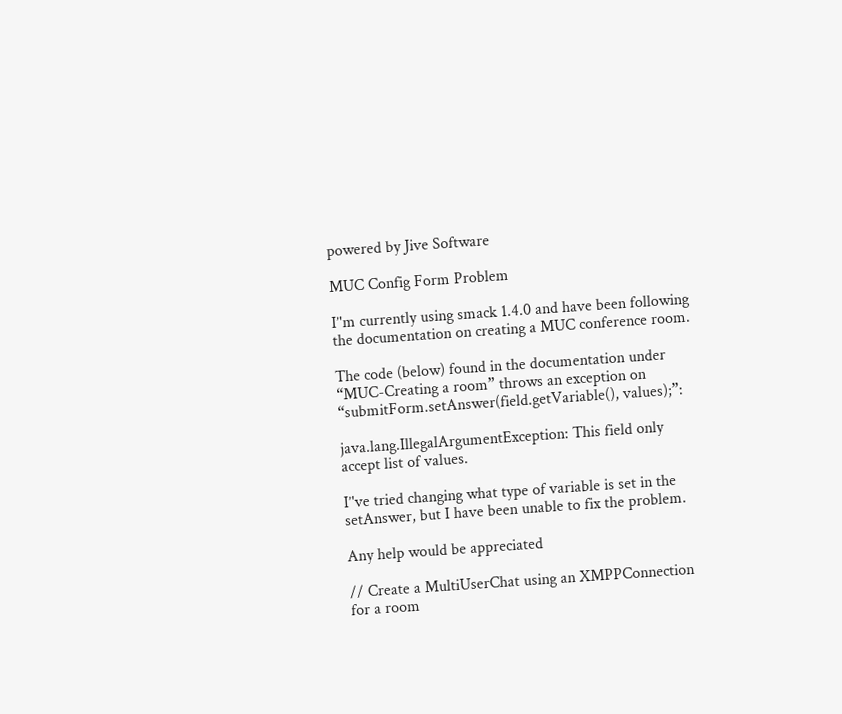powered by Jive Software

MUC Config Form Problem

I’'m currently using smack 1.4.0 and have been following the documentation on creating a MUC conference room.

The code (below) found in the documentation under “MUC-Creating a room” throws an exception on “submitForm.setAnswer(field.getVariable(), values);”:

java.lang.IllegalArgumentException: This field only accept list of values.

I’'ve tried changing what type of variable is set in the setAnswer, but I have been unable to fix the problem.

Any help would be appreciated

// Create a MultiUserChat using an XMPPConnection for a room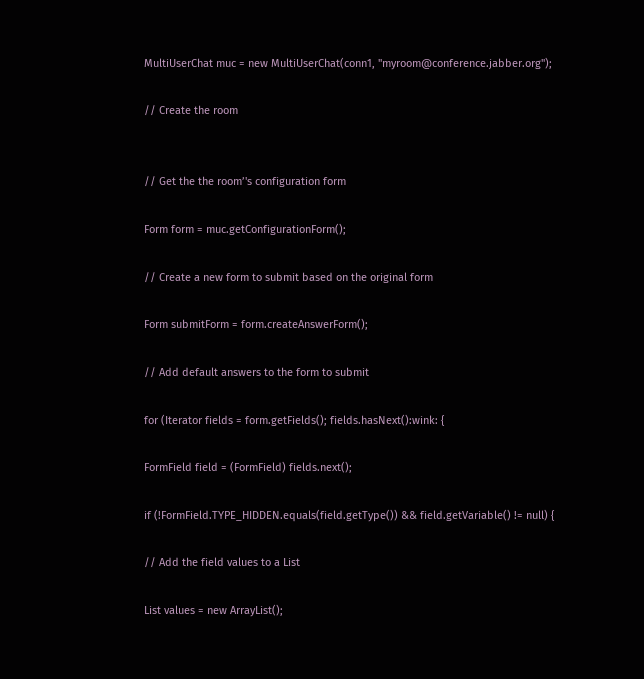MultiUserChat muc = new MultiUserChat(conn1, "myroom@conference.jabber.org");

// Create the room


// Get the the room’'s configuration form

Form form = muc.getConfigurationForm();

// Create a new form to submit based on the original form

Form submitForm = form.createAnswerForm();

// Add default answers to the form to submit

for (Iterator fields = form.getFields(); fields.hasNext():wink: {

FormField field = (FormField) fields.next();

if (!FormField.TYPE_HIDDEN.equals(field.getType()) && field.getVariable() != null) {

// Add the field values to a List

List values = new ArrayList();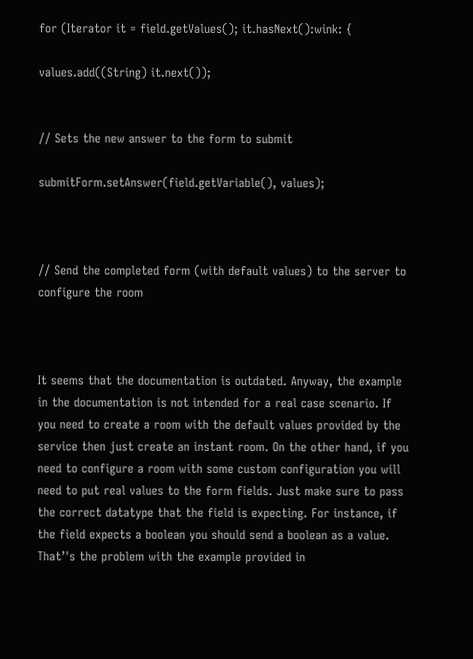for (Iterator it = field.getValues(); it.hasNext():wink: {

values.add((String) it.next());


// Sets the new answer to the form to submit

submitForm.setAnswer(field.getVariable(), values);



// Send the completed form (with default values) to the server to configure the room



It seems that the documentation is outdated. Anyway, the example in the documentation is not intended for a real case scenario. If you need to create a room with the default values provided by the service then just create an instant room. On the other hand, if you need to configure a room with some custom configuration you will need to put real values to the form fields. Just make sure to pass the correct datatype that the field is expecting. For instance, if the field expects a boolean you should send a boolean as a value. That’'s the problem with the example provided in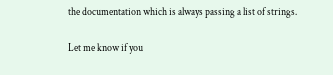the documentation which is always passing a list of strings.

Let me know if you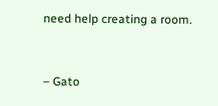need help creating a room.


– Gato